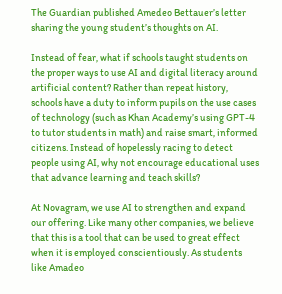The Guardian published Amedeo Bettauer’s letter sharing the young student’s thoughts on AI.

Instead of fear, what if schools taught students on the proper ways to use AI and digital literacy around artificial content? Rather than repeat history, schools have a duty to inform pupils on the use cases of technology (such as Khan Academy’s using GPT-4 to tutor students in math) and raise smart, informed citizens. Instead of hopelessly racing to detect people using AI, why not encourage educational uses that advance learning and teach skills?

At Novagram, we use AI to strengthen and expand our offering. Like many other companies, we believe that this is a tool that can be used to great effect when it is employed conscientiously. As students like Amadeo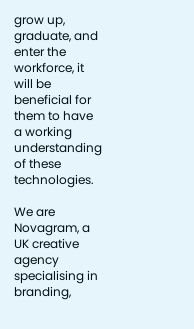grow up, graduate, and enter the workforce, it will be beneficial for them to have a working understanding of these technologies.

We are Novagram, a UK creative agency
specialising in branding,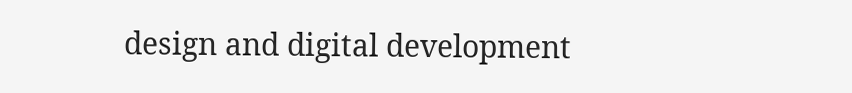design and digital development